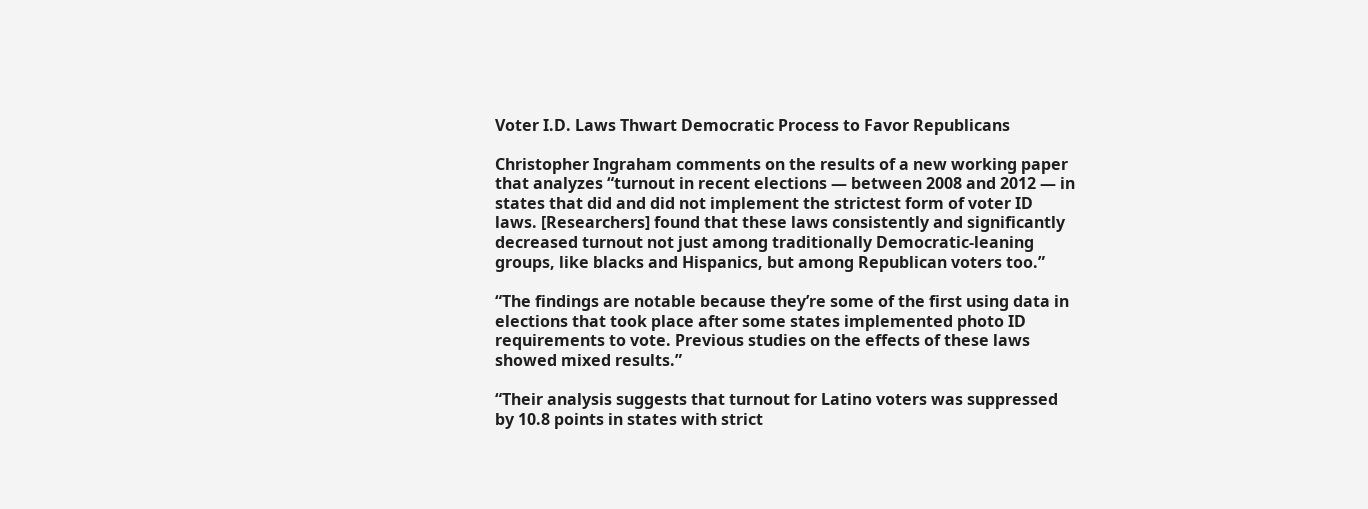Voter I.D. Laws Thwart Democratic Process to Favor Republicans

Christopher Ingraham comments on the results of a new working paper that analyzes “turnout in recent elections — between 2008 and 2012 — in states that did and did not implement the strictest form of voter ID laws. [Researchers] found that these laws consistently and significantly decreased turnout not just among traditionally Democratic-leaning groups, like blacks and Hispanics, but among Republican voters too.”

“The findings are notable because they’re some of the first using data in elections that took place after some states implemented photo ID requirements to vote. Previous studies on the effects of these laws showed mixed results.”

“Their analysis suggests that turnout for Latino voters was suppressed by 10.8 points in states with strict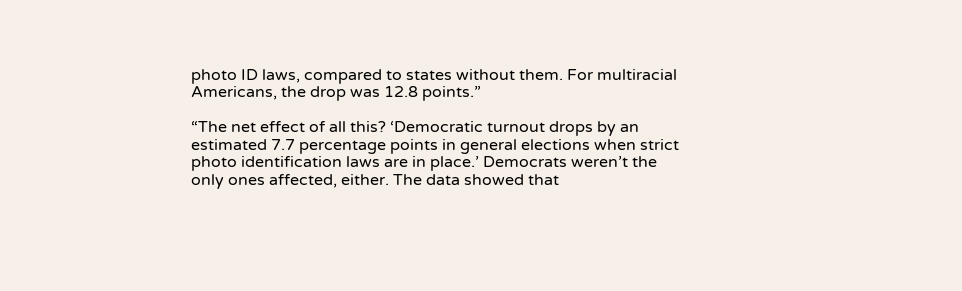photo ID laws, compared to states without them. For multiracial Americans, the drop was 12.8 points.”

“The net effect of all this? ‘Democratic turnout drops by an estimated 7.7 percentage points in general elections when strict photo identification laws are in place.’ Democrats weren’t the only ones affected, either. The data showed that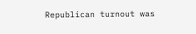Republican turnout was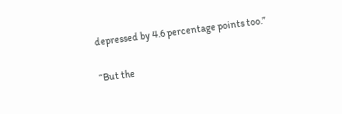depressed by 4.6 percentage points too.”

“But the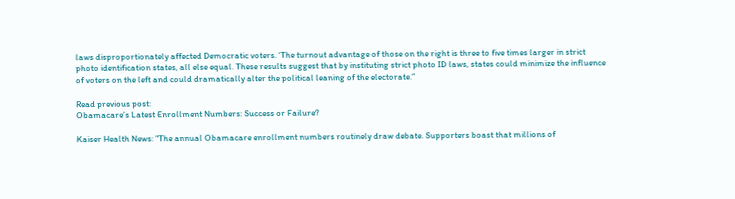laws disproportionately affected Democratic voters. ‘The turnout advantage of those on the right is three to five times larger in strict photo identification states, all else equal. These results suggest that by instituting strict photo ID laws, states could minimize the influence of voters on the left and could dramatically alter the political leaning of the electorate.”

Read previous post:
Obamacare’s Latest Enrollment Numbers: Success or Failure?

Kaiser Health News: "The annual Obamacare enrollment numbers routinely draw debate. Supporters boast that millions of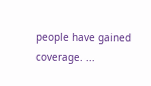people have gained coverage. ...